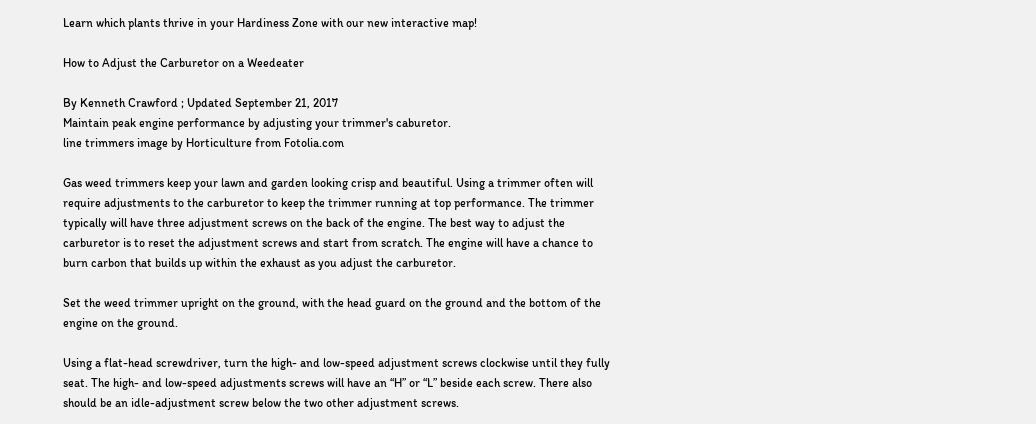Learn which plants thrive in your Hardiness Zone with our new interactive map!

How to Adjust the Carburetor on a Weedeater

By Kenneth Crawford ; Updated September 21, 2017
Maintain peak engine performance by adjusting your trimmer's caburetor.
line trimmers image by Horticulture from Fotolia.com

Gas weed trimmers keep your lawn and garden looking crisp and beautiful. Using a trimmer often will require adjustments to the carburetor to keep the trimmer running at top performance. The trimmer typically will have three adjustment screws on the back of the engine. The best way to adjust the carburetor is to reset the adjustment screws and start from scratch. The engine will have a chance to burn carbon that builds up within the exhaust as you adjust the carburetor.

Set the weed trimmer upright on the ground, with the head guard on the ground and the bottom of the engine on the ground.

Using a flat-head screwdriver, turn the high- and low-speed adjustment screws clockwise until they fully seat. The high- and low-speed adjustments screws will have an “H” or “L” beside each screw. There also should be an idle-adjustment screw below the two other adjustment screws.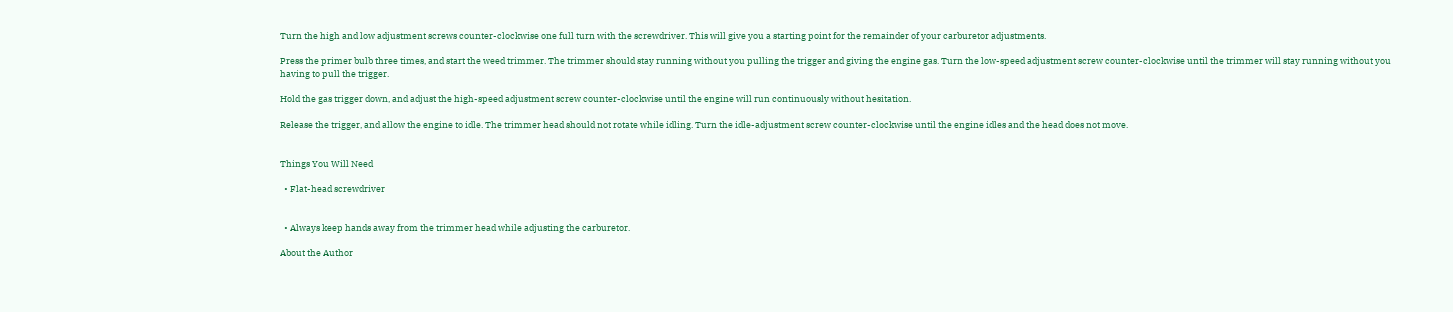Turn the high and low adjustment screws counter-clockwise one full turn with the screwdriver. This will give you a starting point for the remainder of your carburetor adjustments.

Press the primer bulb three times, and start the weed trimmer. The trimmer should stay running without you pulling the trigger and giving the engine gas. Turn the low-speed adjustment screw counter-clockwise until the trimmer will stay running without you having to pull the trigger.

Hold the gas trigger down, and adjust the high-speed adjustment screw counter-clockwise until the engine will run continuously without hesitation.

Release the trigger, and allow the engine to idle. The trimmer head should not rotate while idling. Turn the idle-adjustment screw counter-clockwise until the engine idles and the head does not move.


Things You Will Need

  • Flat-head screwdriver


  • Always keep hands away from the trimmer head while adjusting the carburetor.

About the Author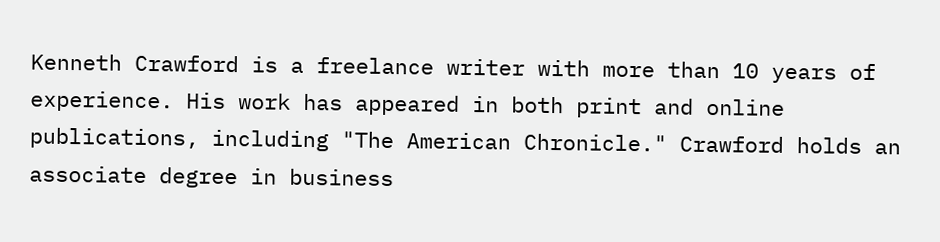Kenneth Crawford is a freelance writer with more than 10 years of experience. His work has appeared in both print and online publications, including "The American Chronicle." Crawford holds an associate degree in business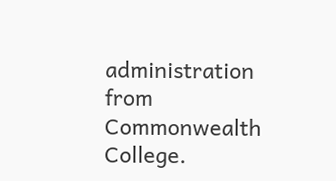administration from Commonwealth College.